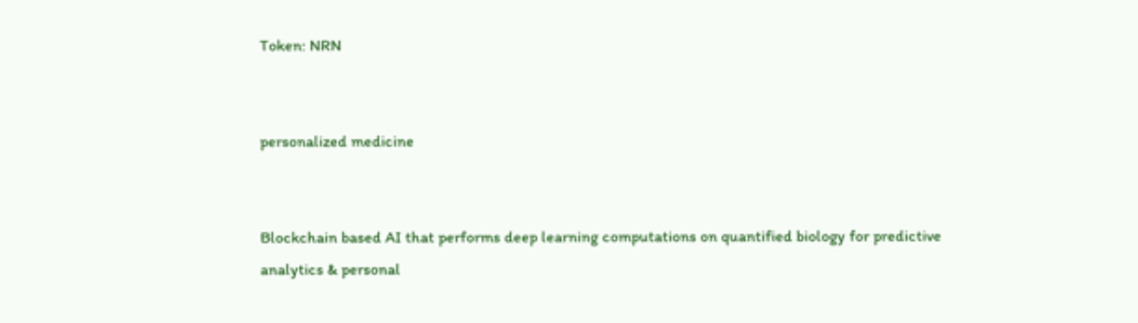Token: NRN


personalized medicine


Blockchain based AI that performs deep learning computations on quantified biology for predictive analytics & personal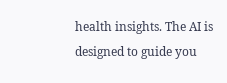health insights. The AI is designed to guide you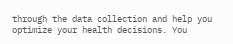through the data collection and help you optimize your health decisions. You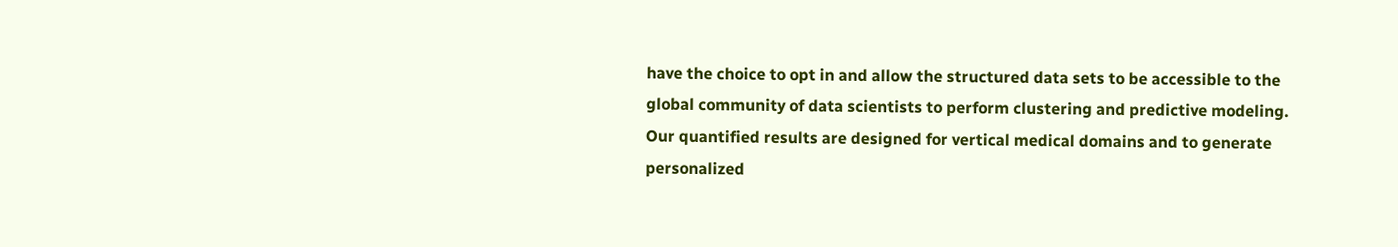have the choice to opt in and allow the structured data sets to be accessible to the global community of data scientists to perform clustering and predictive modeling. Our quantified results are designed for vertical medical domains and to generate personalized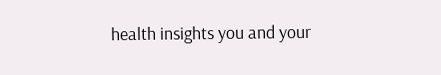health insights you and your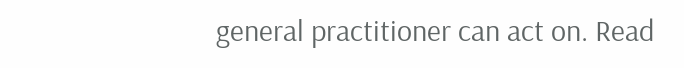general practitioner can act on. Read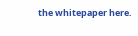the whitepaper here.